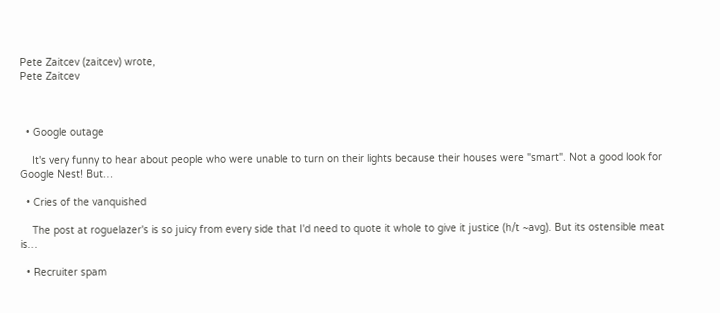Pete Zaitcev (zaitcev) wrote,
Pete Zaitcev



  • Google outage

    It's very funny to hear about people who were unable to turn on their lights because their houses were "smart". Not a good look for Google Nest! But…

  • Cries of the vanquished

    The post at roguelazer's is so juicy from every side that I'd need to quote it whole to give it justice (h/t ~avg). But its ostensible meat is…

  • Recruiter spam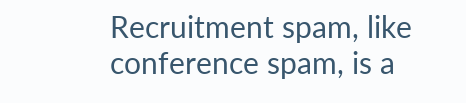Recruitment spam, like conference spam, is a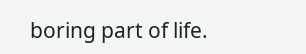boring part of life.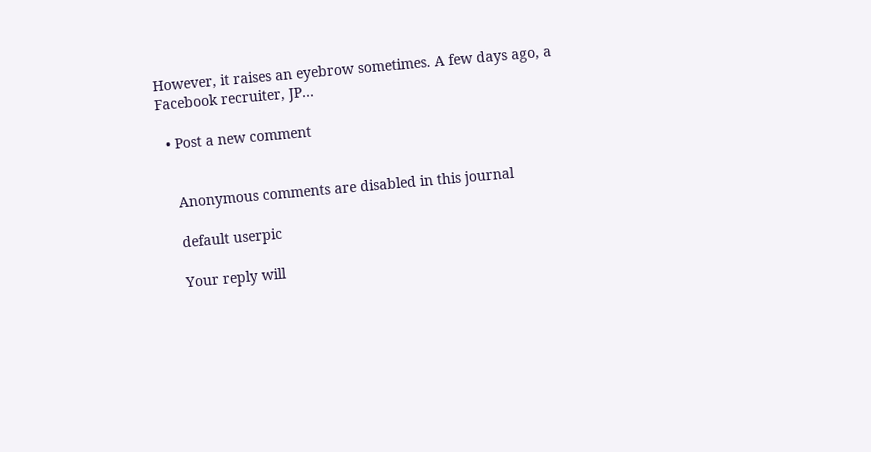However, it raises an eyebrow sometimes. A few days ago, a Facebook recruiter, JP…

  • Post a new comment


    Anonymous comments are disabled in this journal

    default userpic

    Your reply will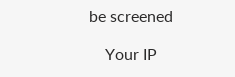be screened

    Your IP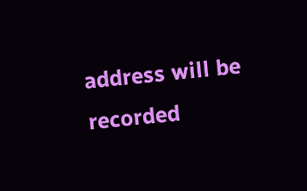address will be recorded